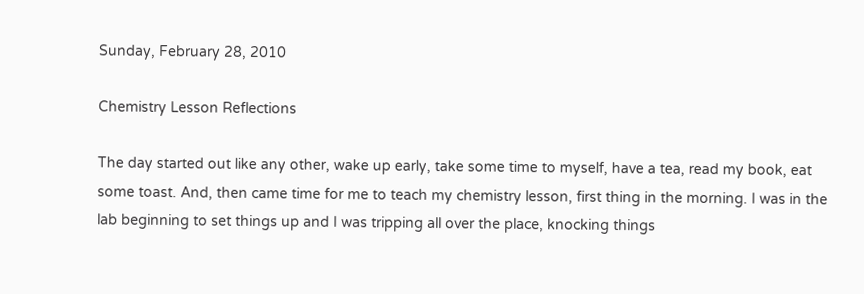Sunday, February 28, 2010

Chemistry Lesson Reflections

The day started out like any other, wake up early, take some time to myself, have a tea, read my book, eat some toast. And, then came time for me to teach my chemistry lesson, first thing in the morning. I was in the lab beginning to set things up and I was tripping all over the place, knocking things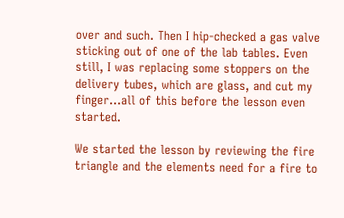over and such. Then I hip-checked a gas valve sticking out of one of the lab tables. Even still, I was replacing some stoppers on the delivery tubes, which are glass, and cut my finger…all of this before the lesson even started.

We started the lesson by reviewing the fire triangle and the elements need for a fire to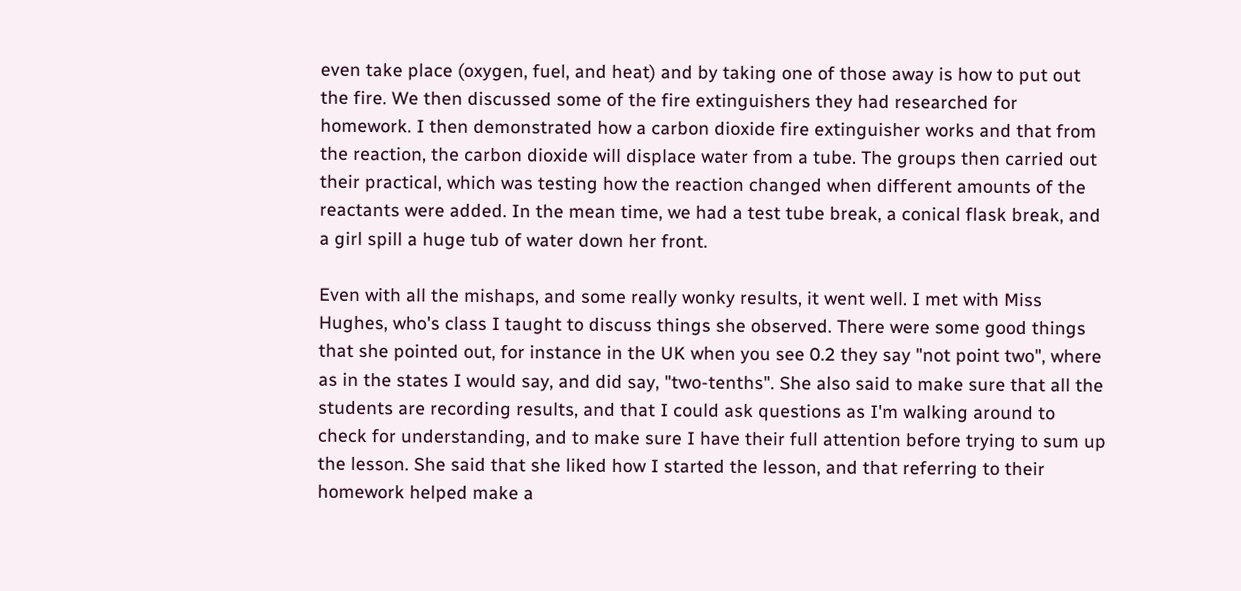even take place (oxygen, fuel, and heat) and by taking one of those away is how to put out the fire. We then discussed some of the fire extinguishers they had researched for homework. I then demonstrated how a carbon dioxide fire extinguisher works and that from the reaction, the carbon dioxide will displace water from a tube. The groups then carried out their practical, which was testing how the reaction changed when different amounts of the reactants were added. In the mean time, we had a test tube break, a conical flask break, and a girl spill a huge tub of water down her front.

Even with all the mishaps, and some really wonky results, it went well. I met with Miss Hughes, who's class I taught to discuss things she observed. There were some good things that she pointed out, for instance in the UK when you see 0.2 they say "not point two", where as in the states I would say, and did say, "two-tenths". She also said to make sure that all the students are recording results, and that I could ask questions as I'm walking around to check for understanding, and to make sure I have their full attention before trying to sum up the lesson. She said that she liked how I started the lesson, and that referring to their homework helped make a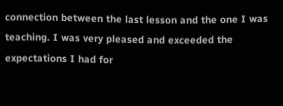connection between the last lesson and the one I was teaching. I was very pleased and exceeded the expectations I had for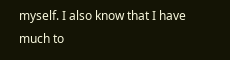myself. I also know that I have much to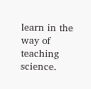learn in the way of teaching science.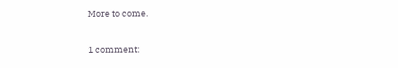More to come.

1 comment: